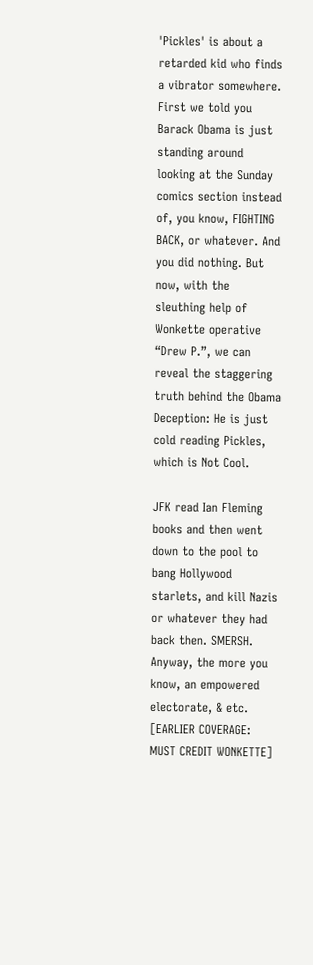'Pickles' is about a retarded kid who finds a vibrator somewhere.
First we told you Barack Obama is just standing around looking at the Sunday comics section instead of, you know, FIGHTING BACK, or whatever. And you did nothing. But now, with the sleuthing help of Wonkette operative “Drew P.”, we can reveal the staggering truth behind the Obama Deception: He is just cold reading Pickles, which is Not Cool.

JFK read Ian Fleming books and then went down to the pool to bang Hollywood starlets, and kill Nazis or whatever they had back then. SMERSH. Anyway, the more you know, an empowered electorate, & etc. [EARLIER COVERAGE: MUST CREDIT WONKETTE]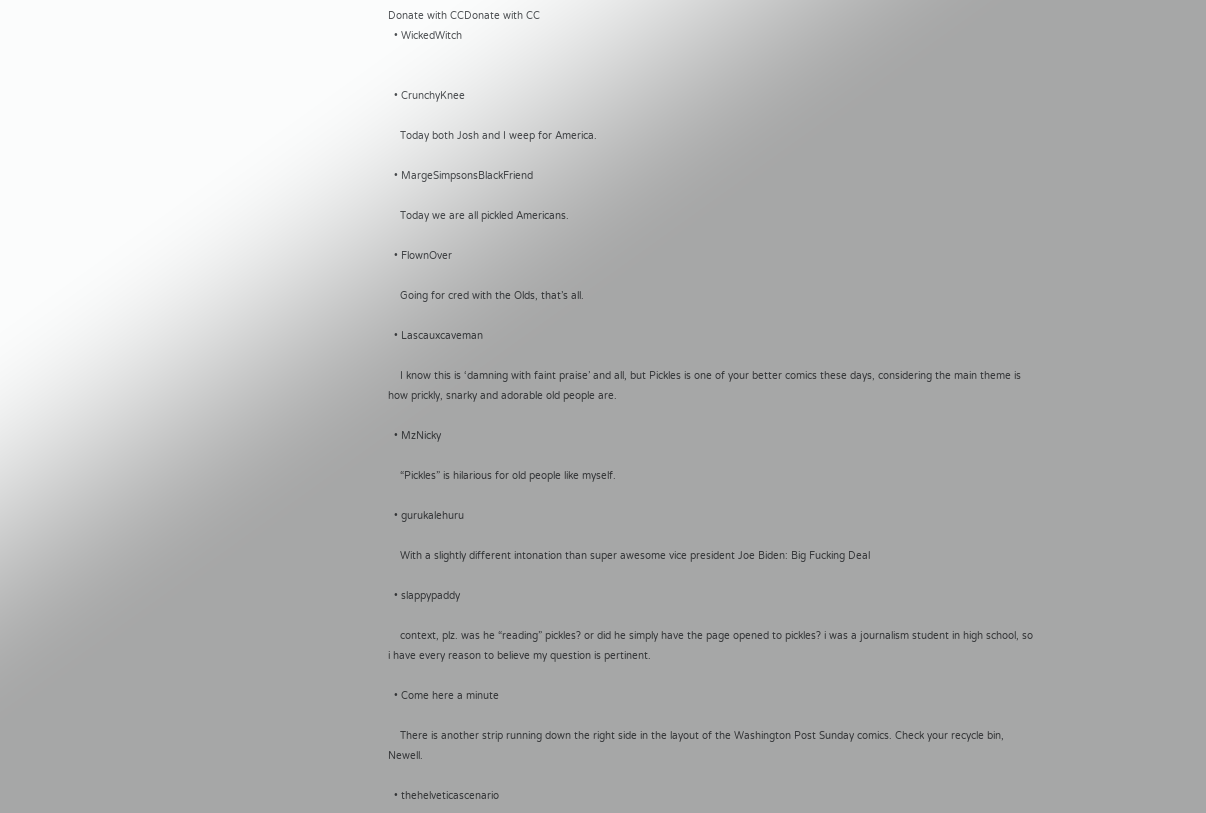Donate with CCDonate with CC
  • WickedWitch


  • CrunchyKnee

    Today both Josh and I weep for America.

  • MargeSimpsonsBlackFriend

    Today we are all pickled Americans.

  • FlownOver

    Going for cred with the Olds, that’s all.

  • Lascauxcaveman

    I know this is ‘damning with faint praise’ and all, but Pickles is one of your better comics these days, considering the main theme is how prickly, snarky and adorable old people are.

  • MzNicky

    “Pickles” is hilarious for old people like myself.

  • gurukalehuru

    With a slightly different intonation than super awesome vice president Joe Biden: Big Fucking Deal

  • slappypaddy

    context, plz. was he “reading” pickles? or did he simply have the page opened to pickles? i was a journalism student in high school, so i have every reason to believe my question is pertinent.

  • Come here a minute

    There is another strip running down the right side in the layout of the Washington Post Sunday comics. Check your recycle bin, Newell.

  • thehelveticascenario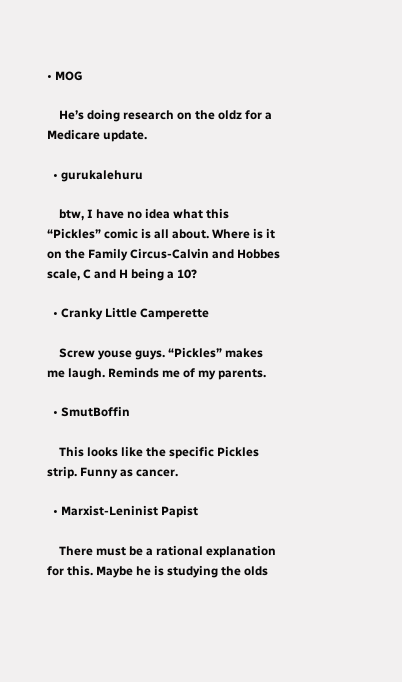• MOG

    He’s doing research on the oldz for a Medicare update.

  • gurukalehuru

    btw, I have no idea what this “Pickles” comic is all about. Where is it on the Family Circus-Calvin and Hobbes scale, C and H being a 10?

  • Cranky Little Camperette

    Screw youse guys. “Pickles” makes me laugh. Reminds me of my parents.

  • SmutBoffin

    This looks like the specific Pickles strip. Funny as cancer.

  • Marxist-Leninist Papist

    There must be a rational explanation for this. Maybe he is studying the olds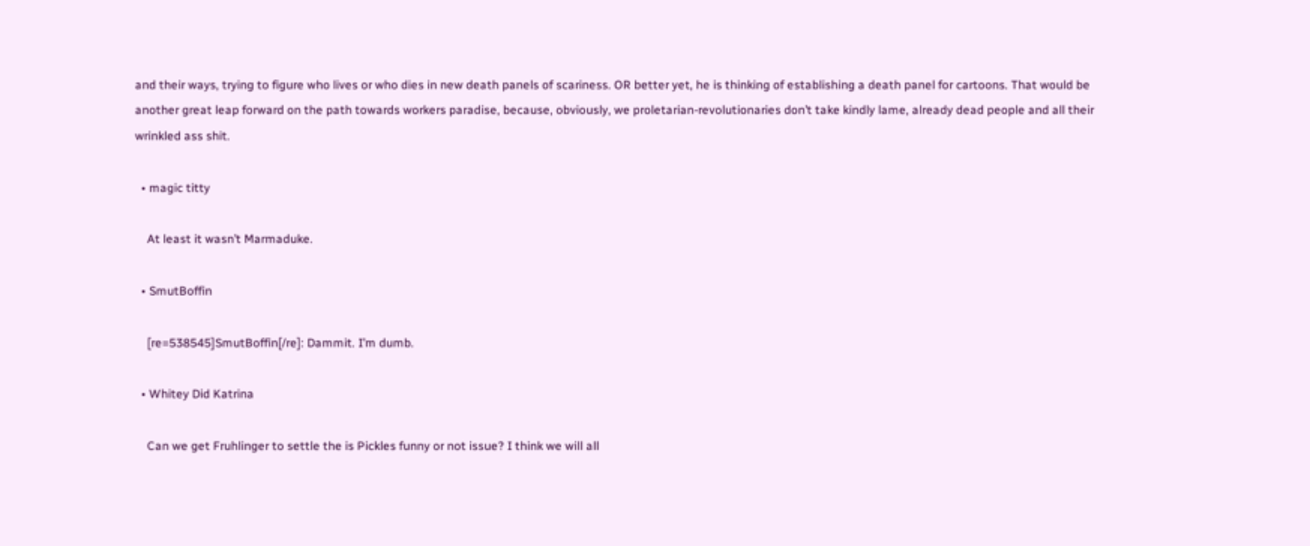and their ways, trying to figure who lives or who dies in new death panels of scariness. OR better yet, he is thinking of establishing a death panel for cartoons. That would be another great leap forward on the path towards workers paradise, because, obviously, we proletarian-revolutionaries don’t take kindly lame, already dead people and all their wrinkled ass shit.

  • magic titty

    At least it wasn’t Marmaduke.

  • SmutBoffin

    [re=538545]SmutBoffin[/re]: Dammit. I’m dumb.

  • Whitey Did Katrina

    Can we get Fruhlinger to settle the is Pickles funny or not issue? I think we will all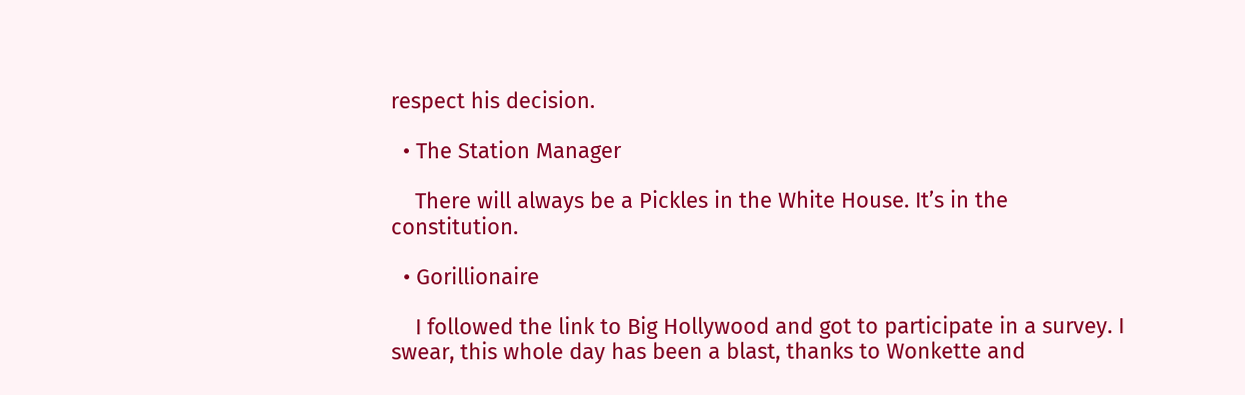respect his decision.

  • The Station Manager

    There will always be a Pickles in the White House. It’s in the constitution.

  • Gorillionaire

    I followed the link to Big Hollywood and got to participate in a survey. I swear, this whole day has been a blast, thanks to Wonkette and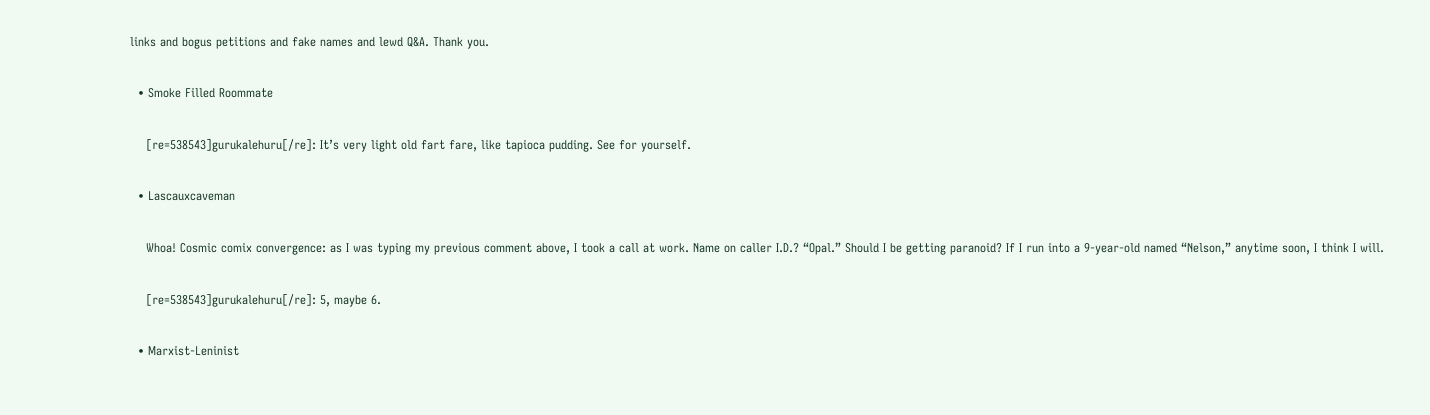links and bogus petitions and fake names and lewd Q&A. Thank you.

  • Smoke Filled Roommate

    [re=538543]gurukalehuru[/re]: It’s very light old fart fare, like tapioca pudding. See for yourself.

  • Lascauxcaveman

    Whoa! Cosmic comix convergence: as I was typing my previous comment above, I took a call at work. Name on caller I.D.? “Opal.” Should I be getting paranoid? If I run into a 9-year-old named “Nelson,” anytime soon, I think I will.

    [re=538543]gurukalehuru[/re]: 5, maybe 6.

  • Marxist-Leninist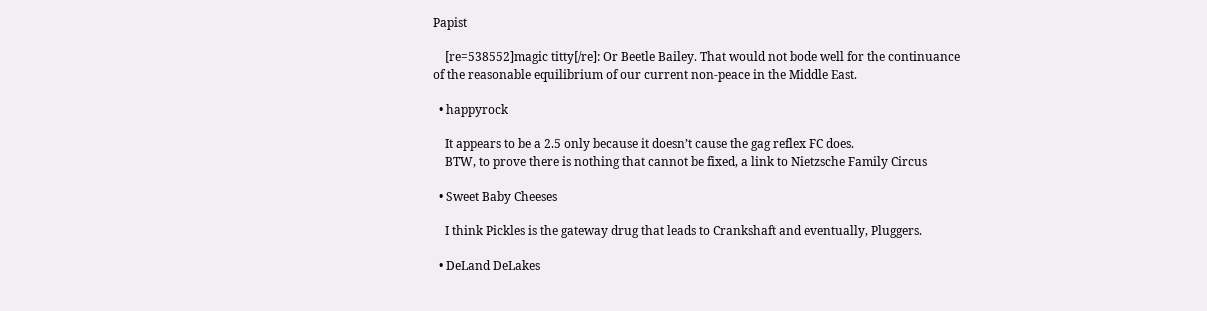Papist

    [re=538552]magic titty[/re]: Or Beetle Bailey. That would not bode well for the continuance of the reasonable equilibrium of our current non-peace in the Middle East.

  • happyrock

    It appears to be a 2.5 only because it doesn’t cause the gag reflex FC does.
    BTW, to prove there is nothing that cannot be fixed, a link to Nietzsche Family Circus

  • Sweet Baby Cheeses

    I think Pickles is the gateway drug that leads to Crankshaft and eventually, Pluggers.

  • DeLand DeLakes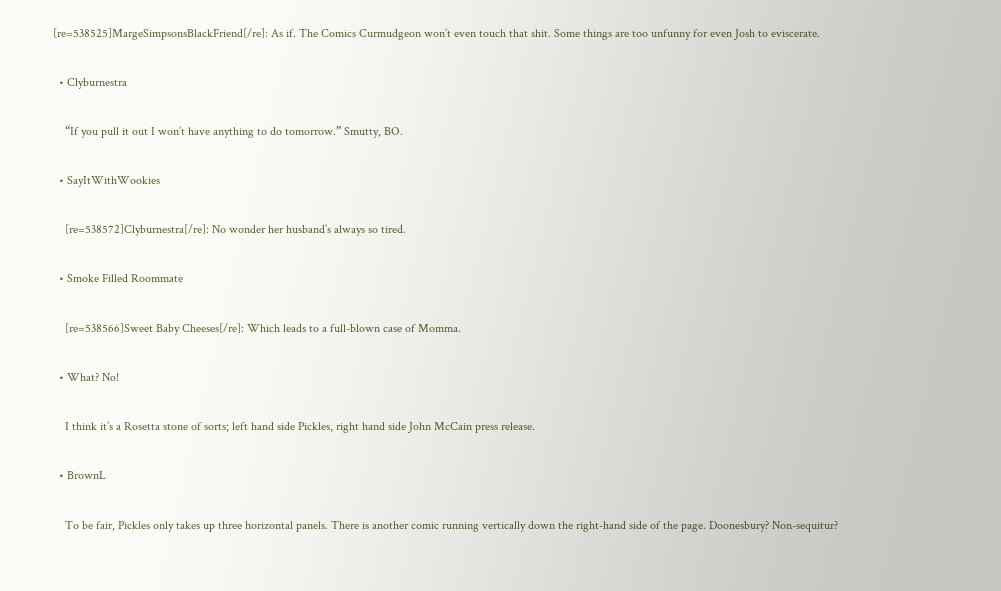[re=538525]MargeSimpsonsBlackFriend[/re]: As if. The Comics Curmudgeon won’t even touch that shit. Some things are too unfunny for even Josh to eviscerate.

  • Clyburnestra

    “If you pull it out I won’t have anything to do tomorrow.” Smutty, BO.

  • SayItWithWookies

    [re=538572]Clyburnestra[/re]: No wonder her husband’s always so tired.

  • Smoke Filled Roommate

    [re=538566]Sweet Baby Cheeses[/re]: Which leads to a full-blown case of Momma.

  • What? No!

    I think it’s a Rosetta stone of sorts; left hand side Pickles, right hand side John McCain press release.

  • BrownL

    To be fair, Pickles only takes up three horizontal panels. There is another comic running vertically down the right-hand side of the page. Doonesbury? Non-sequitur?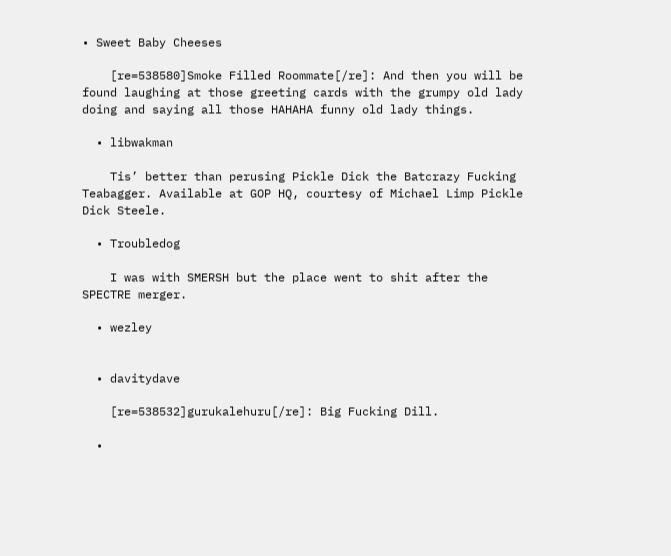• Sweet Baby Cheeses

    [re=538580]Smoke Filled Roommate[/re]: And then you will be found laughing at those greeting cards with the grumpy old lady doing and saying all those HAHAHA funny old lady things.

  • libwakman

    Tis’ better than perusing Pickle Dick the Batcrazy Fucking Teabagger. Available at GOP HQ, courtesy of Michael Limp Pickle Dick Steele.

  • Troubledog

    I was with SMERSH but the place went to shit after the SPECTRE merger.

  • wezley


  • davitydave

    [re=538532]gurukalehuru[/re]: Big Fucking Dill.

  •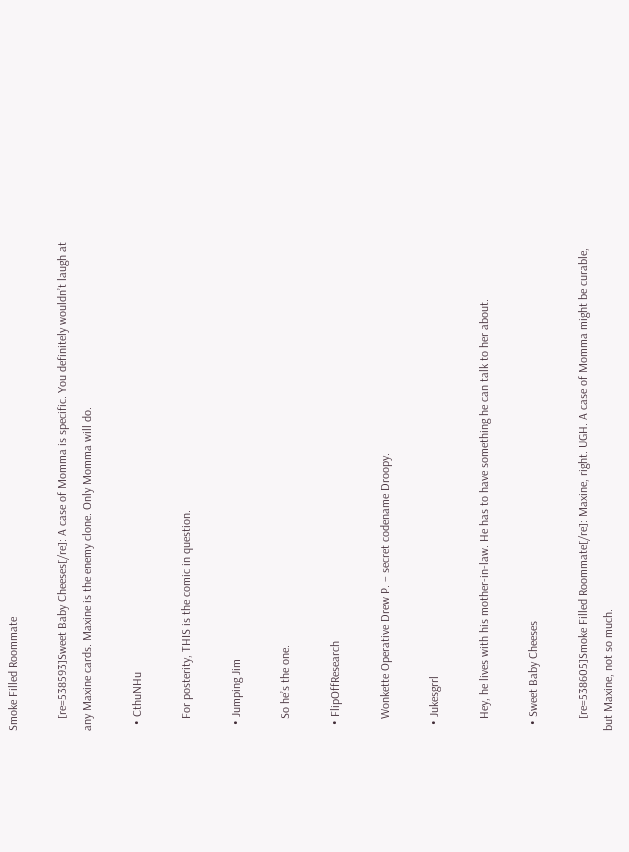Smoke Filled Roommate

    [re=538593]Sweet Baby Cheeses[/re]: A case of Momma is specific. You definitely wouldn’t laugh at any Maxine cards. Maxine is the enemy clone. Only Momma will do.

  • CthuNHu

    For posterity, THIS is the comic in question.

  • Jumping Jim

    So he’s the one.

  • FlipOffResearch

    Wonkette Operative Drew P. – secret codename Droopy.

  • Jukesgrrl

    Hey, he lives with his mother-in-law. He has to have something he can talk to her about.

  • Sweet Baby Cheeses

    [re=538605]Smoke Filled Roommate[/re]: Maxine, right. UGH. A case of Momma might be curable, but Maxine, not so much.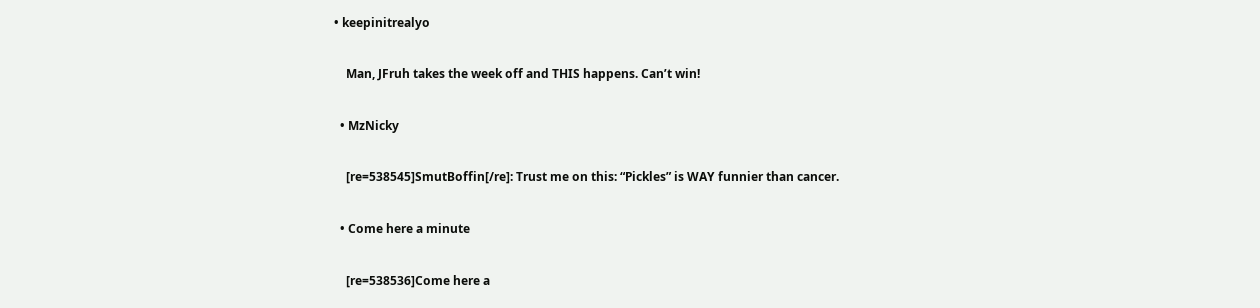• keepinitrealyo

    Man, JFruh takes the week off and THIS happens. Can’t win!

  • MzNicky

    [re=538545]SmutBoffin[/re]: Trust me on this: “Pickles” is WAY funnier than cancer.

  • Come here a minute

    [re=538536]Come here a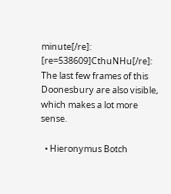minute[/re]: [re=538609]CthuNHu[/re]: The last few frames of this Doonesbury are also visible, which makes a lot more sense.

  • Hieronymus Botch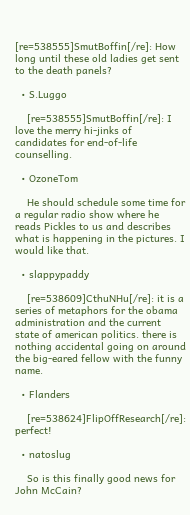[re=538555]SmutBoffin[/re]: How long until these old ladies get sent to the death panels?

  • S.Luggo

    [re=538555]SmutBoffin[/re]: I love the merry hi-jinks of candidates for end-of-life counselling.

  • OzoneTom

    He should schedule some time for a regular radio show where he reads Pickles to us and describes what is happening in the pictures. I would like that.

  • slappypaddy

    [re=538609]CthuNHu[/re]: it is a series of metaphors for the obama administration and the current state of american politics. there is nothing accidental going on around the big-eared fellow with the funny name.

  • Flanders

    [re=538624]FlipOffResearch[/re]: perfect!

  • natoslug

    So is this finally good news for John McCain?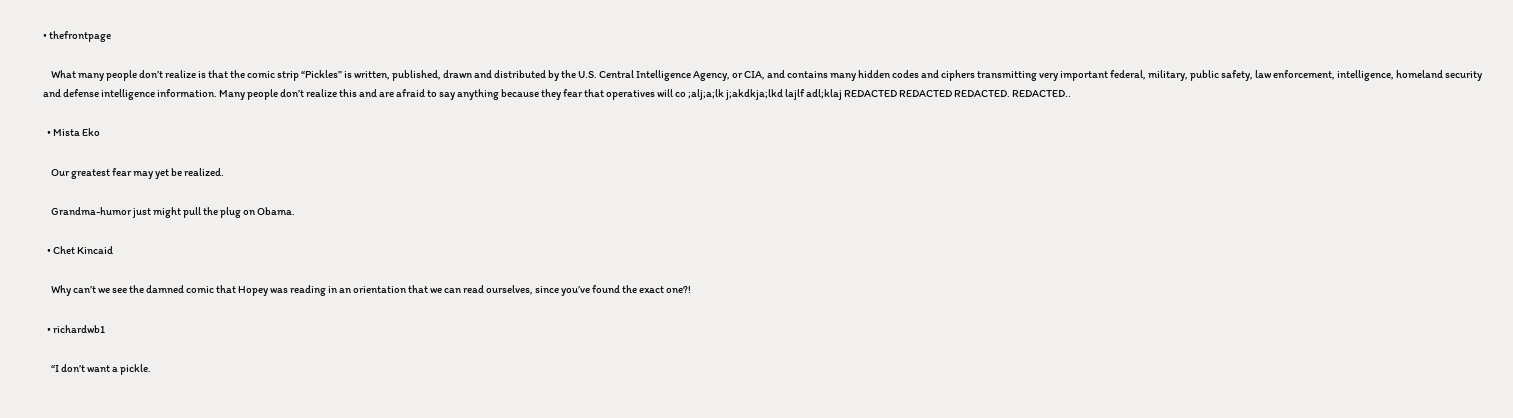• thefrontpage

    What many people don’t realize is that the comic strip “Pickles” is written, published, drawn and distributed by the U.S. Central Intelligence Agency, or CIA, and contains many hidden codes and ciphers transmitting very important federal, military, public safety, law enforcement, intelligence, homeland security and defense intelligence information. Many people don’t realize this and are afraid to say anything because they fear that operatives will co ;alj;a;lk j;akdkja;lkd lajlf adl;klaj REDACTED REDACTED REDACTED. REDACTED..

  • Mista Eko

    Our greatest fear may yet be realized.

    Grandma-humor just might pull the plug on Obama.

  • Chet Kincaid

    Why can’t we see the damned comic that Hopey was reading in an orientation that we can read ourselves, since you’ve found the exact one?!

  • richardwb1

    “I don’t want a pickle.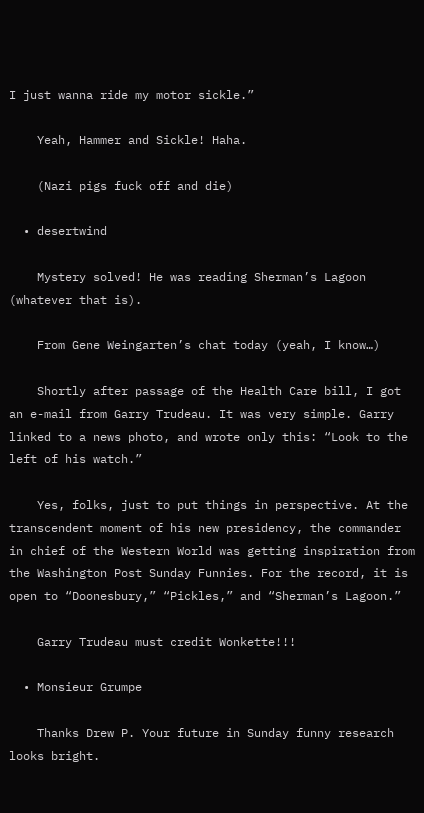I just wanna ride my motor sickle.”

    Yeah, Hammer and Sickle! Haha.

    (Nazi pigs fuck off and die)

  • desertwind

    Mystery solved! He was reading Sherman’s Lagoon (whatever that is).

    From Gene Weingarten’s chat today (yeah, I know…)

    Shortly after passage of the Health Care bill, I got an e-mail from Garry Trudeau. It was very simple. Garry linked to a news photo, and wrote only this: “Look to the left of his watch.”

    Yes, folks, just to put things in perspective. At the transcendent moment of his new presidency, the commander in chief of the Western World was getting inspiration from the Washington Post Sunday Funnies. For the record, it is open to “Doonesbury,” “Pickles,” and “Sherman’s Lagoon.”

    Garry Trudeau must credit Wonkette!!!

  • Monsieur Grumpe

    Thanks Drew P. Your future in Sunday funny research looks bright.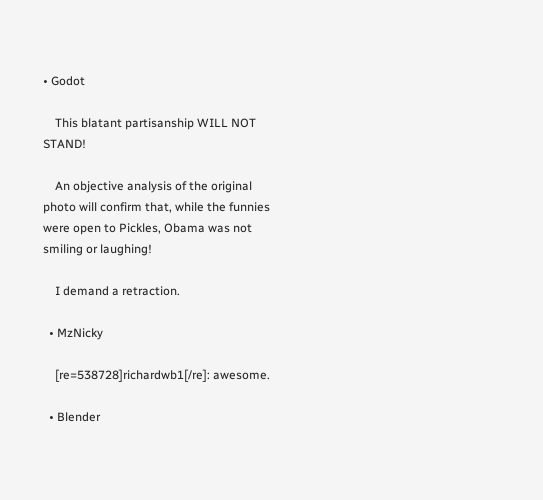• Godot

    This blatant partisanship WILL NOT STAND!

    An objective analysis of the original photo will confirm that, while the funnies were open to Pickles, Obama was not smiling or laughing!

    I demand a retraction.

  • MzNicky

    [re=538728]richardwb1[/re]: awesome.

  • Blender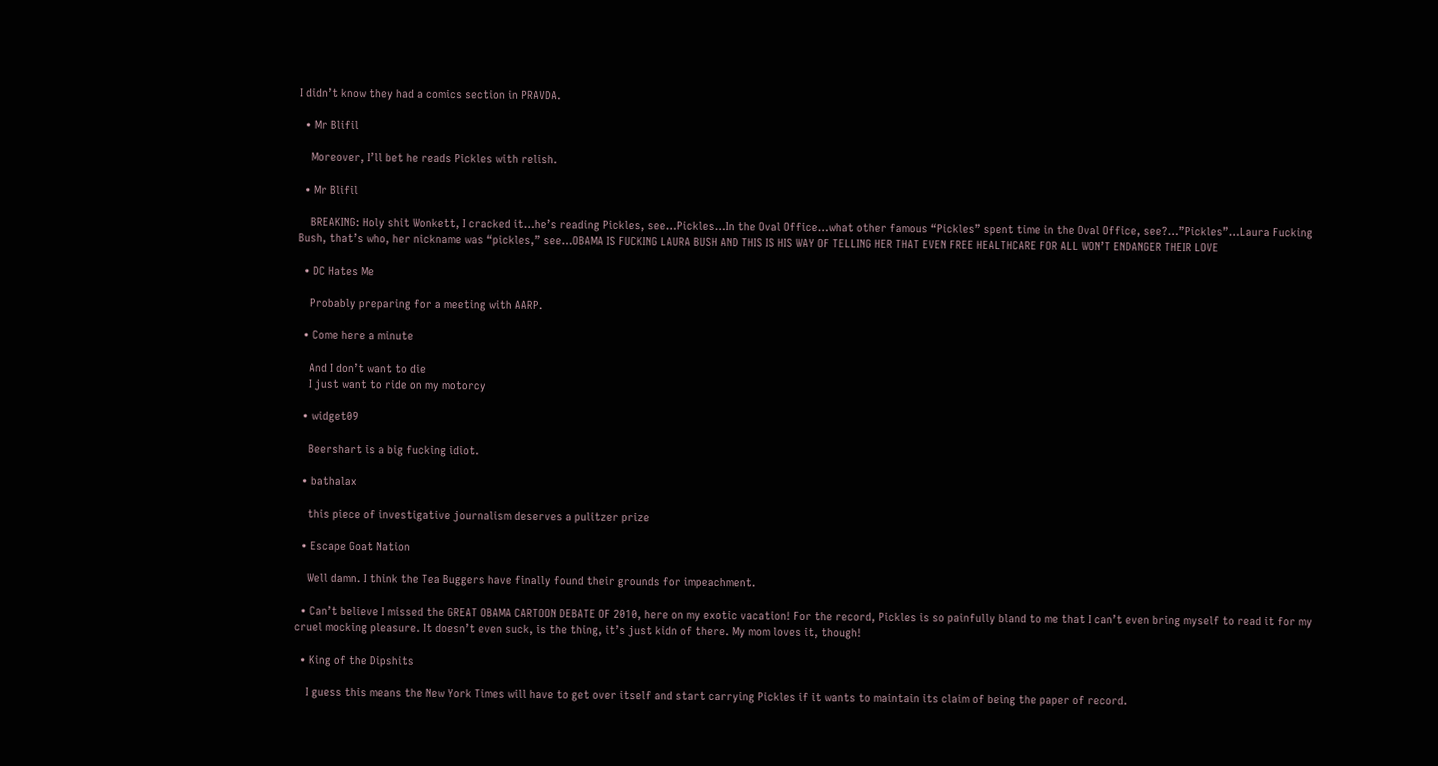I didn’t know they had a comics section in PRAVDA.

  • Mr Blifil

    Moreover, I’ll bet he reads Pickles with relish.

  • Mr Blifil

    BREAKING: Holy shit Wonkett, I cracked it…he’s reading Pickles, see…Pickles…In the Oval Office…what other famous “Pickles” spent time in the Oval Office, see?…”Pickles”…Laura Fucking Bush, that’s who, her nickname was “pickles,” see…OBAMA IS FUCKING LAURA BUSH AND THIS IS HIS WAY OF TELLING HER THAT EVEN FREE HEALTHCARE FOR ALL WON’T ENDANGER THEIR LOVE

  • DC Hates Me

    Probably preparing for a meeting with AARP.

  • Come here a minute

    And I don’t want to die
    I just want to ride on my motorcy

  • widget09

    Beershart is a big fucking idiot.

  • bathalax

    this piece of investigative journalism deserves a pulitzer prize

  • Escape Goat Nation

    Well damn. I think the Tea Buggers have finally found their grounds for impeachment.

  • Can’t believe I missed the GREAT OBAMA CARTOON DEBATE OF 2010, here on my exotic vacation! For the record, Pickles is so painfully bland to me that I can’t even bring myself to read it for my cruel mocking pleasure. It doesn’t even suck, is the thing, it’s just kidn of there. My mom loves it, though!

  • King of the Dipshits

    I guess this means the New York Times will have to get over itself and start carrying Pickles if it wants to maintain its claim of being the paper of record.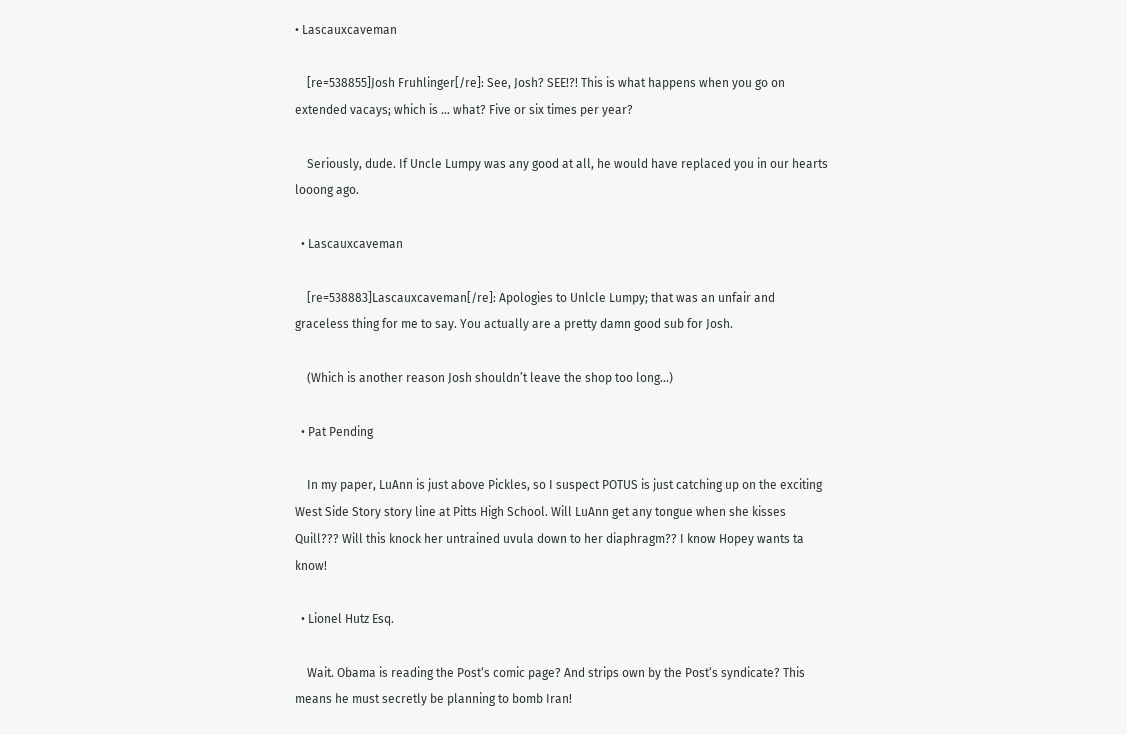• Lascauxcaveman

    [re=538855]Josh Fruhlinger[/re]: See, Josh? SEE!?! This is what happens when you go on extended vacays; which is … what? Five or six times per year?

    Seriously, dude. If Uncle Lumpy was any good at all, he would have replaced you in our hearts looong ago.

  • Lascauxcaveman

    [re=538883]Lascauxcaveman[/re]: Apologies to Unlcle Lumpy; that was an unfair and graceless thing for me to say. You actually are a pretty damn good sub for Josh.

    (Which is another reason Josh shouldn’t leave the shop too long…)

  • Pat Pending

    In my paper, LuAnn is just above Pickles, so I suspect POTUS is just catching up on the exciting West Side Story story line at Pitts High School. Will LuAnn get any tongue when she kisses Quill??? Will this knock her untrained uvula down to her diaphragm?? I know Hopey wants ta know!

  • Lionel Hutz Esq.

    Wait. Obama is reading the Post‘s comic page? And strips own by the Post‘s syndicate? This means he must secretly be planning to bomb Iran!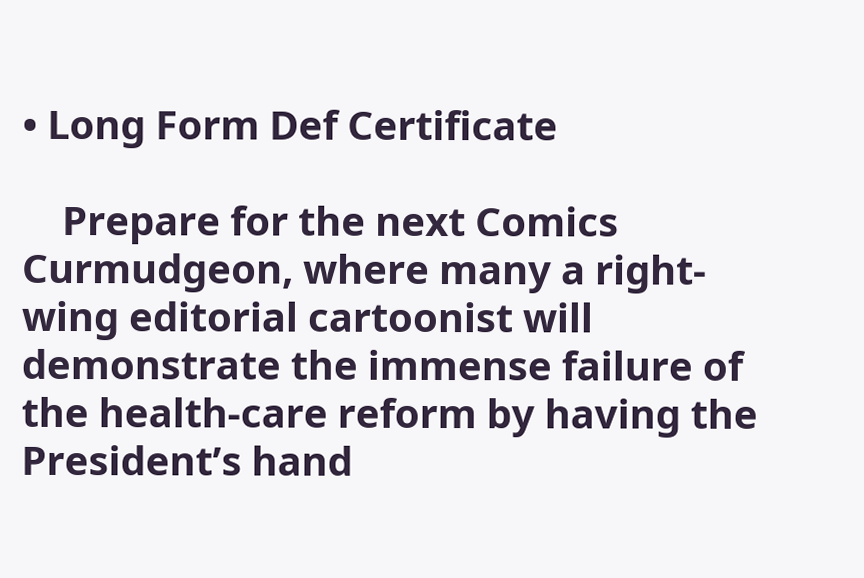• Long Form Def Certificate

    Prepare for the next Comics Curmudgeon, where many a right-wing editorial cartoonist will demonstrate the immense failure of the health-care reform by having the President’s hand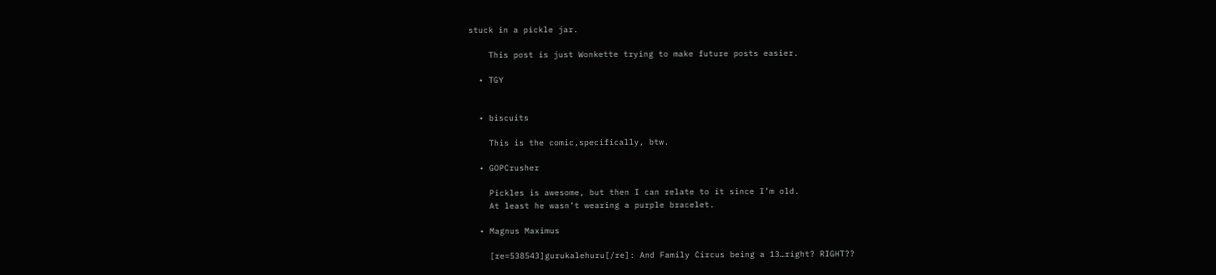stuck in a pickle jar.

    This post is just Wonkette trying to make future posts easier.

  • TGY


  • biscuits

    This is the comic,specifically, btw.

  • GOPCrusher

    Pickles is awesome, but then I can relate to it since I’m old.
    At least he wasn’t wearing a purple bracelet.

  • Magnus Maximus

    [re=538543]gurukalehuru[/re]: And Family Circus being a 13…right? RIGHT??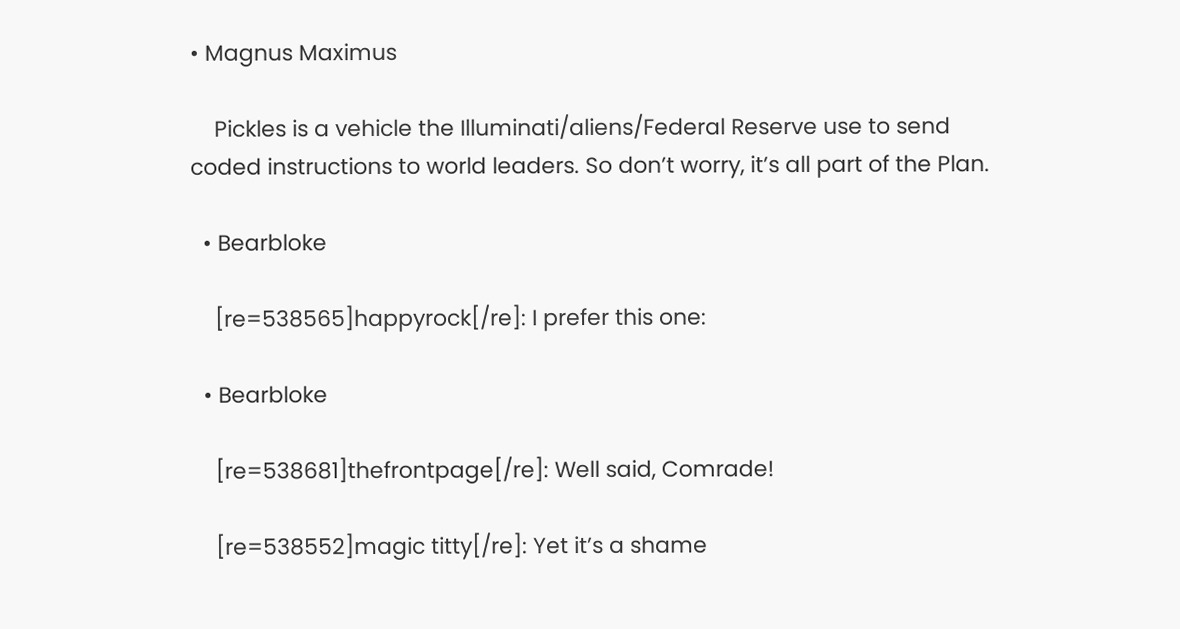• Magnus Maximus

    Pickles is a vehicle the Illuminati/aliens/Federal Reserve use to send coded instructions to world leaders. So don’t worry, it’s all part of the Plan.

  • Bearbloke

    [re=538565]happyrock[/re]: I prefer this one:

  • Bearbloke

    [re=538681]thefrontpage[/re]: Well said, Comrade!

    [re=538552]magic titty[/re]: Yet it’s a shame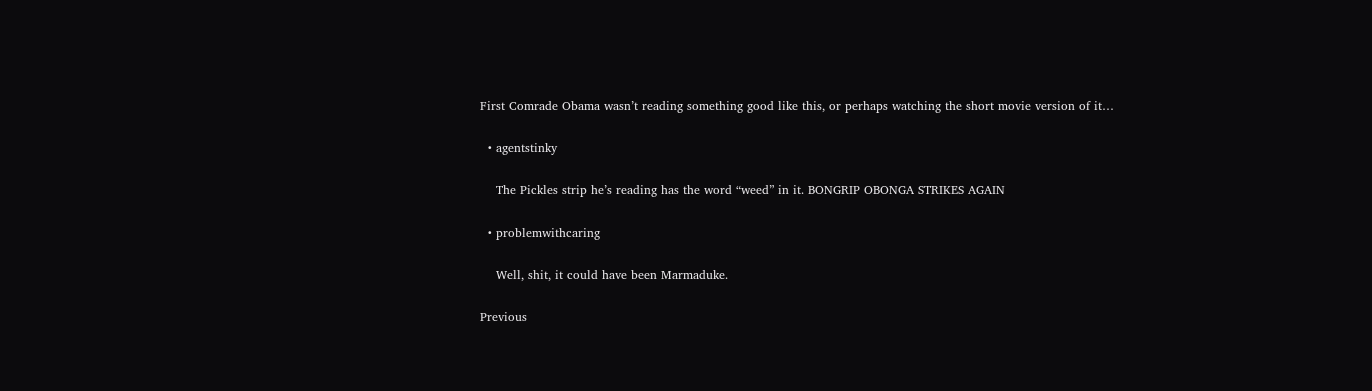First Comrade Obama wasn’t reading something good like this, or perhaps watching the short movie version of it…

  • agentstinky

    The Pickles strip he’s reading has the word “weed” in it. BONGRIP OBONGA STRIKES AGAIN

  • problemwithcaring

    Well, shit, it could have been Marmaduke.

Previous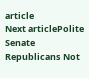article
Next articlePolite Senate Republicans Not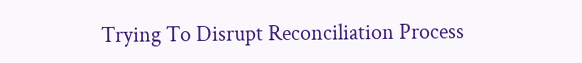Trying To Disrupt Reconciliation Process